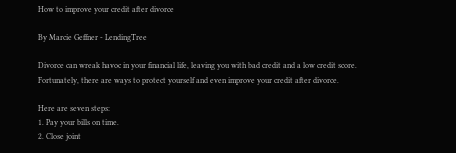How to improve your credit after divorce

By Marcie Geffner - LendingTree

Divorce can wreak havoc in your financial life, leaving you with bad credit and a low credit score. Fortunately, there are ways to protect yourself and even improve your credit after divorce.

Here are seven steps:
1. Pay your bills on time.
2. Close joint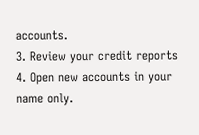accounts.
3. Review your credit reports
4. Open new accounts in your name only.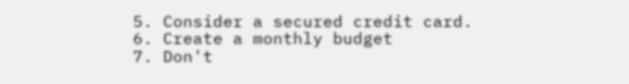5. Consider a secured credit card.
6. Create a monthly budget
7. Don't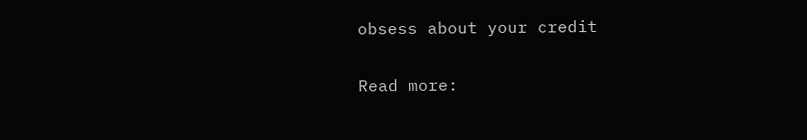obsess about your credit

Read more: